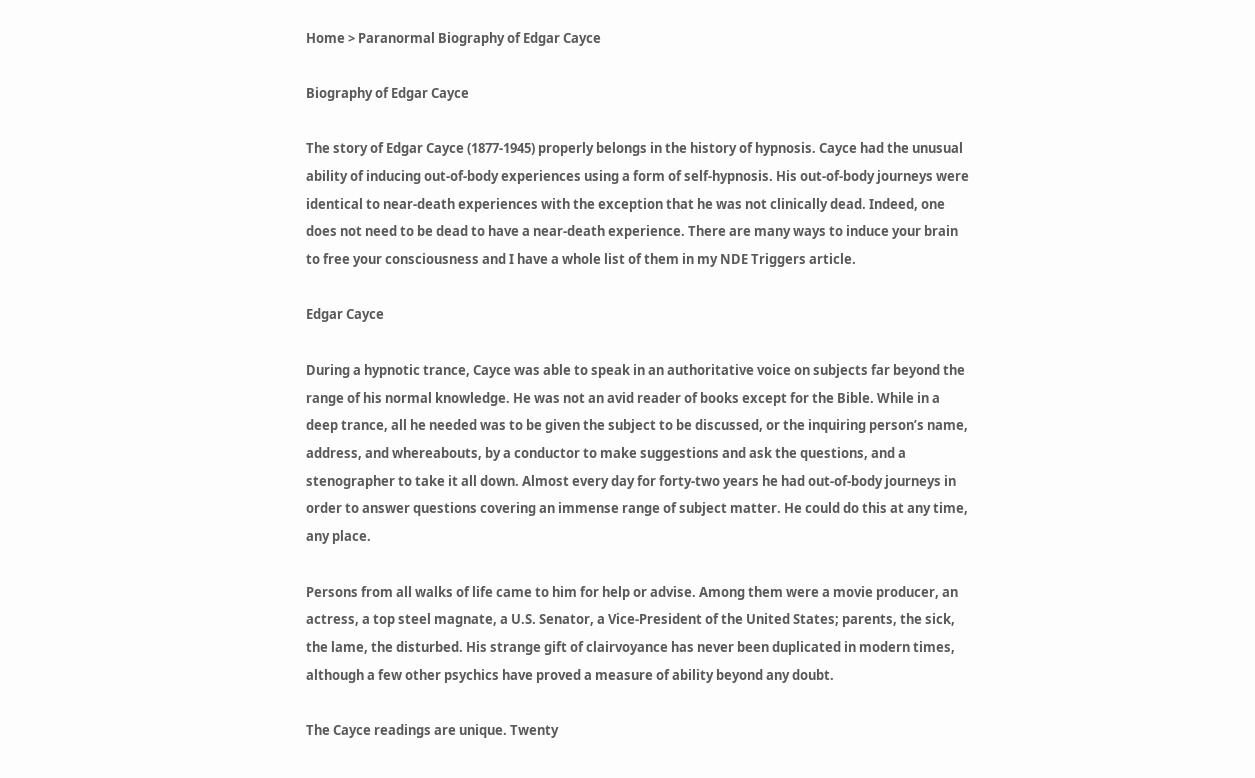Home > Paranormal Biography of Edgar Cayce

Biography of Edgar Cayce

The story of Edgar Cayce (1877-1945) properly belongs in the history of hypnosis. Cayce had the unusual ability of inducing out-of-body experiences using a form of self-hypnosis. His out-of-body journeys were identical to near-death experiences with the exception that he was not clinically dead. Indeed, one does not need to be dead to have a near-death experience. There are many ways to induce your brain to free your consciousness and I have a whole list of them in my NDE Triggers article.

Edgar Cayce

During a hypnotic trance, Cayce was able to speak in an authoritative voice on subjects far beyond the range of his normal knowledge. He was not an avid reader of books except for the Bible. While in a deep trance, all he needed was to be given the subject to be discussed, or the inquiring person’s name, address, and whereabouts, by a conductor to make suggestions and ask the questions, and a stenographer to take it all down. Almost every day for forty-two years he had out-of-body journeys in order to answer questions covering an immense range of subject matter. He could do this at any time, any place.

Persons from all walks of life came to him for help or advise. Among them were a movie producer, an actress, a top steel magnate, a U.S. Senator, a Vice-President of the United States; parents, the sick, the lame, the disturbed. His strange gift of clairvoyance has never been duplicated in modern times, although a few other psychics have proved a measure of ability beyond any doubt.

The Cayce readings are unique. Twenty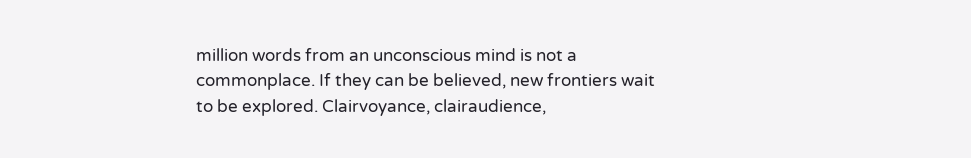million words from an unconscious mind is not a commonplace. If they can be believed, new frontiers wait to be explored. Clairvoyance, clairaudience,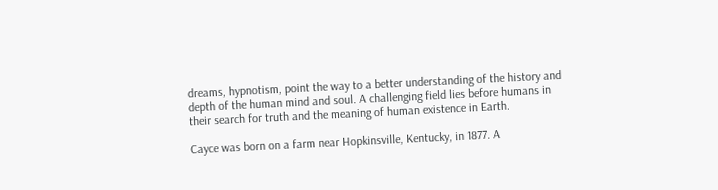dreams, hypnotism, point the way to a better understanding of the history and depth of the human mind and soul. A challenging field lies before humans in their search for truth and the meaning of human existence in Earth.

Cayce was born on a farm near Hopkinsville, Kentucky, in 1877. A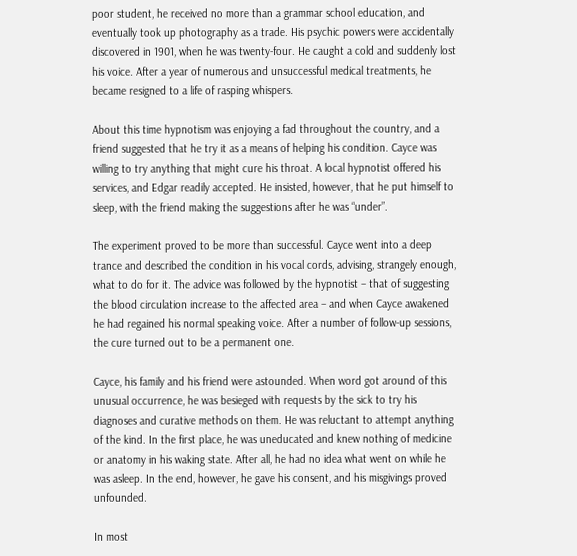poor student, he received no more than a grammar school education, and eventually took up photography as a trade. His psychic powers were accidentally discovered in 1901, when he was twenty-four. He caught a cold and suddenly lost his voice. After a year of numerous and unsuccessful medical treatments, he became resigned to a life of rasping whispers.

About this time hypnotism was enjoying a fad throughout the country, and a friend suggested that he try it as a means of helping his condition. Cayce was willing to try anything that might cure his throat. A local hypnotist offered his services, and Edgar readily accepted. He insisted, however, that he put himself to sleep, with the friend making the suggestions after he was “under”.

The experiment proved to be more than successful. Cayce went into a deep trance and described the condition in his vocal cords, advising, strangely enough, what to do for it. The advice was followed by the hypnotist – that of suggesting the blood circulation increase to the affected area – and when Cayce awakened he had regained his normal speaking voice. After a number of follow-up sessions, the cure turned out to be a permanent one.

Cayce, his family and his friend were astounded. When word got around of this unusual occurrence, he was besieged with requests by the sick to try his diagnoses and curative methods on them. He was reluctant to attempt anything of the kind. In the first place, he was uneducated and knew nothing of medicine or anatomy in his waking state. After all, he had no idea what went on while he was asleep. In the end, however, he gave his consent, and his misgivings proved unfounded.

In most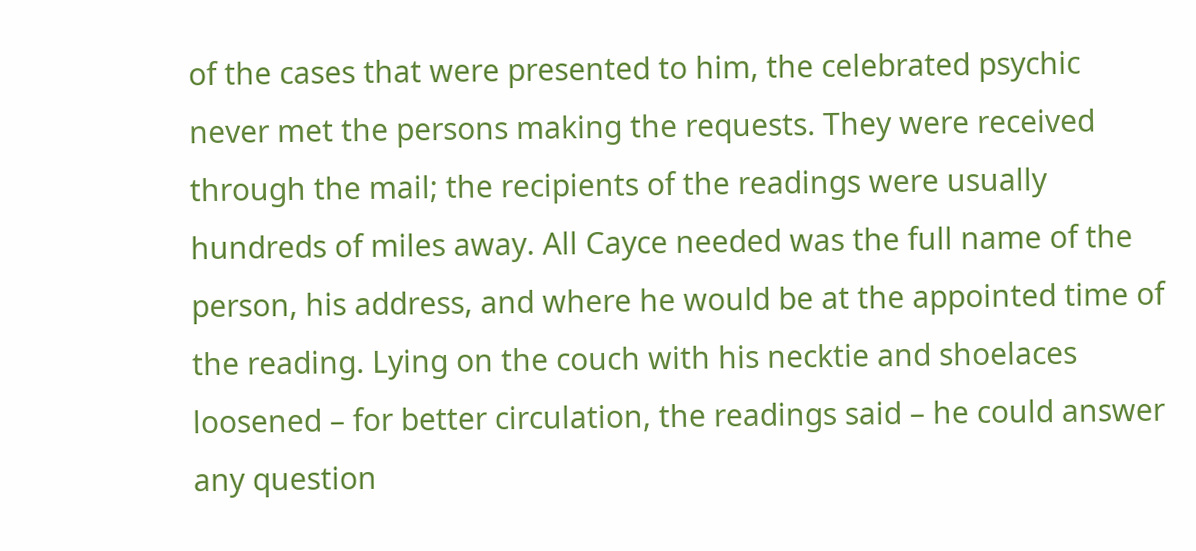of the cases that were presented to him, the celebrated psychic never met the persons making the requests. They were received through the mail; the recipients of the readings were usually hundreds of miles away. All Cayce needed was the full name of the person, his address, and where he would be at the appointed time of the reading. Lying on the couch with his necktie and shoelaces loosened – for better circulation, the readings said – he could answer any question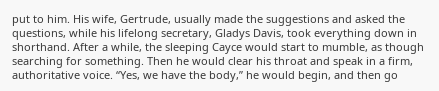put to him. His wife, Gertrude, usually made the suggestions and asked the questions, while his lifelong secretary, Gladys Davis, took everything down in shorthand. After a while, the sleeping Cayce would start to mumble, as though searching for something. Then he would clear his throat and speak in a firm, authoritative voice. “Yes, we have the body,” he would begin, and then go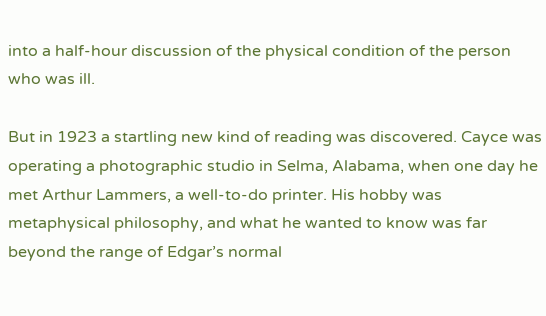into a half-hour discussion of the physical condition of the person who was ill.

But in 1923 a startling new kind of reading was discovered. Cayce was operating a photographic studio in Selma, Alabama, when one day he met Arthur Lammers, a well-to-do printer. His hobby was metaphysical philosophy, and what he wanted to know was far beyond the range of Edgar’s normal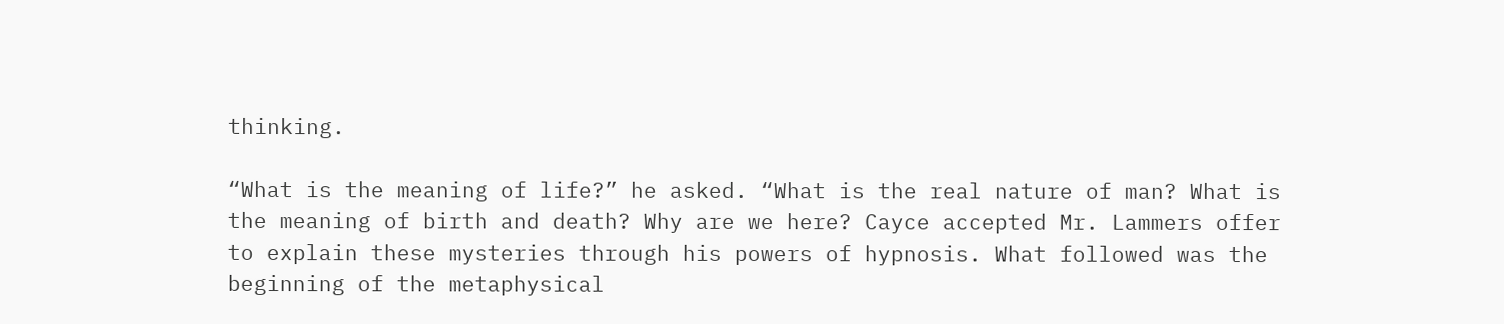thinking.

“What is the meaning of life?” he asked. “What is the real nature of man? What is the meaning of birth and death? Why are we here? Cayce accepted Mr. Lammers offer to explain these mysteries through his powers of hypnosis. What followed was the beginning of the metaphysical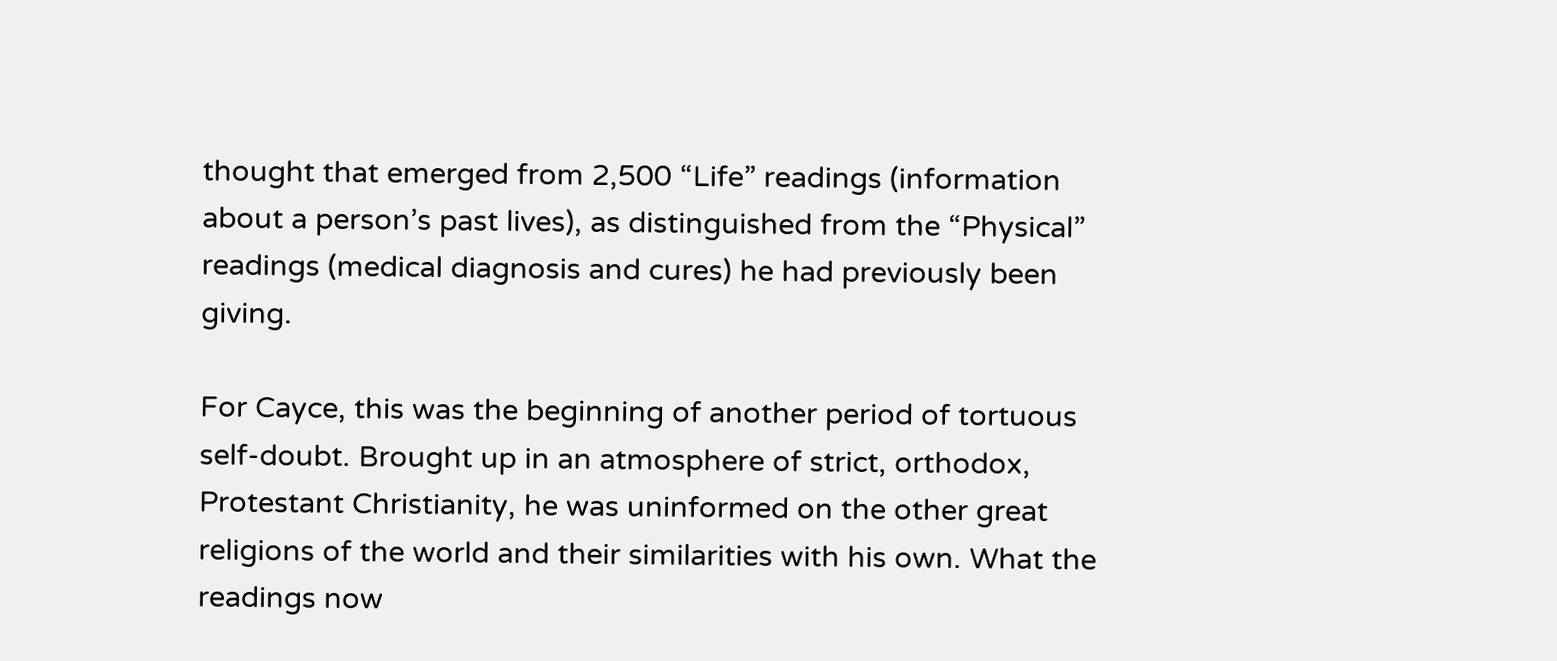thought that emerged from 2,500 “Life” readings (information about a person’s past lives), as distinguished from the “Physical” readings (medical diagnosis and cures) he had previously been giving.

For Cayce, this was the beginning of another period of tortuous self-doubt. Brought up in an atmosphere of strict, orthodox, Protestant Christianity, he was uninformed on the other great religions of the world and their similarities with his own. What the readings now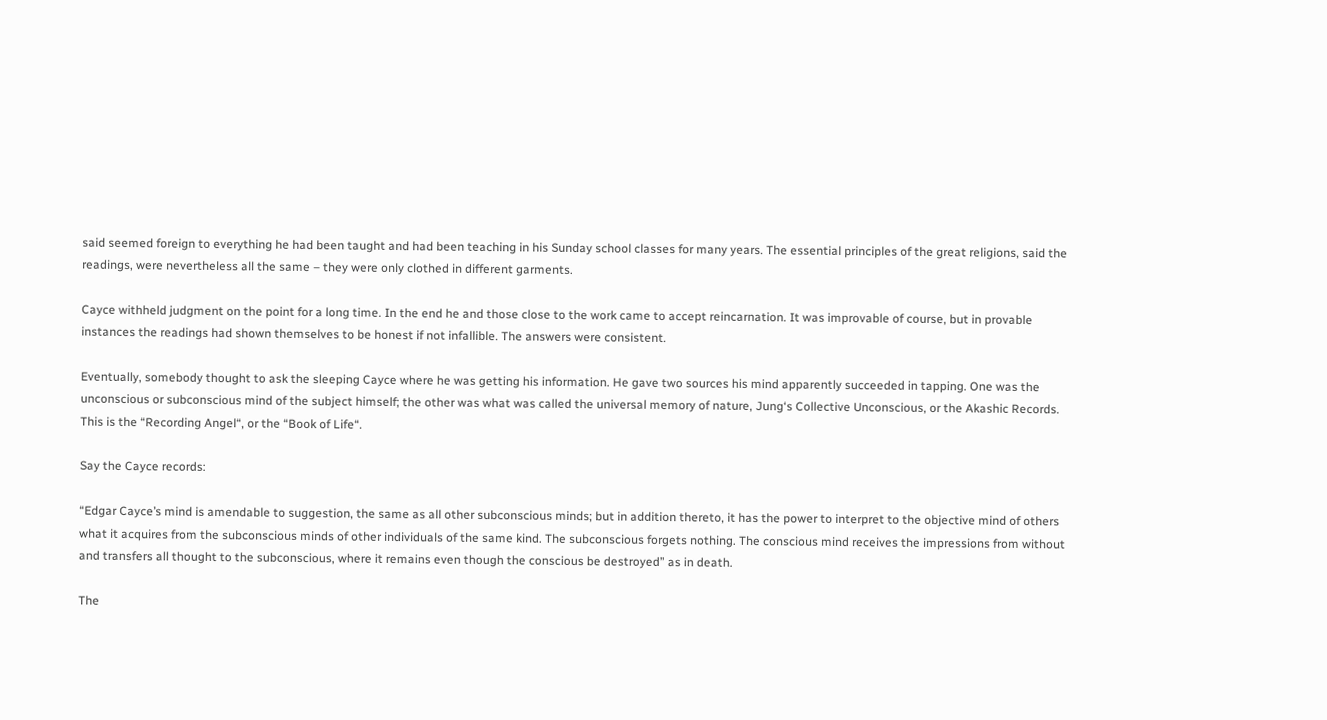said seemed foreign to everything he had been taught and had been teaching in his Sunday school classes for many years. The essential principles of the great religions, said the readings, were nevertheless all the same – they were only clothed in different garments.

Cayce withheld judgment on the point for a long time. In the end he and those close to the work came to accept reincarnation. It was improvable of course, but in provable instances the readings had shown themselves to be honest if not infallible. The answers were consistent.

Eventually, somebody thought to ask the sleeping Cayce where he was getting his information. He gave two sources his mind apparently succeeded in tapping. One was the unconscious or subconscious mind of the subject himself; the other was what was called the universal memory of nature, Jung‘s Collective Unconscious, or the Akashic Records. This is the “Recording Angel“, or the “Book of Life“.

Say the Cayce records:

“Edgar Cayce’s mind is amendable to suggestion, the same as all other subconscious minds; but in addition thereto, it has the power to interpret to the objective mind of others what it acquires from the subconscious minds of other individuals of the same kind. The subconscious forgets nothing. The conscious mind receives the impressions from without and transfers all thought to the subconscious, where it remains even though the conscious be destroyed” as in death.

The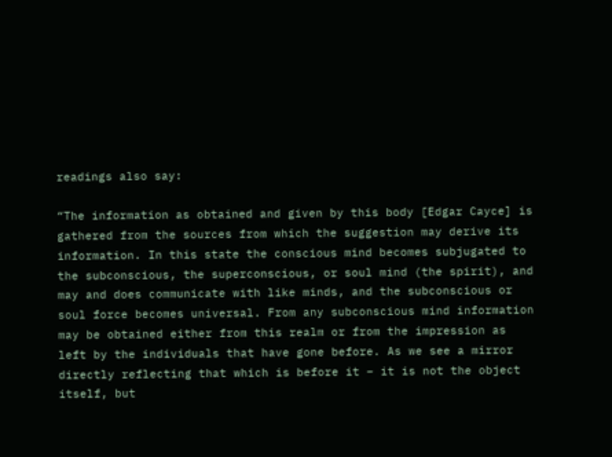readings also say:

“The information as obtained and given by this body [Edgar Cayce] is gathered from the sources from which the suggestion may derive its information. In this state the conscious mind becomes subjugated to the subconscious, the superconscious, or soul mind (the spirit), and may and does communicate with like minds, and the subconscious or soul force becomes universal. From any subconscious mind information may be obtained either from this realm or from the impression as left by the individuals that have gone before. As we see a mirror directly reflecting that which is before it – it is not the object itself, but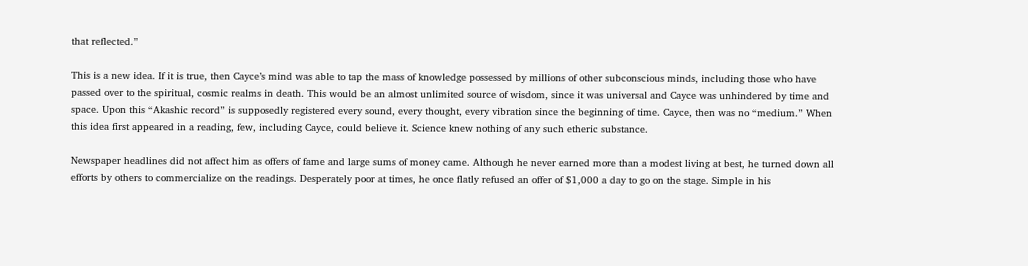that reflected.”

This is a new idea. If it is true, then Cayce’s mind was able to tap the mass of knowledge possessed by millions of other subconscious minds, including those who have passed over to the spiritual, cosmic realms in death. This would be an almost unlimited source of wisdom, since it was universal and Cayce was unhindered by time and space. Upon this “Akashic record” is supposedly registered every sound, every thought, every vibration since the beginning of time. Cayce, then was no “medium.” When this idea first appeared in a reading, few, including Cayce, could believe it. Science knew nothing of any such etheric substance.

Newspaper headlines did not affect him as offers of fame and large sums of money came. Although he never earned more than a modest living at best, he turned down all efforts by others to commercialize on the readings. Desperately poor at times, he once flatly refused an offer of $1,000 a day to go on the stage. Simple in his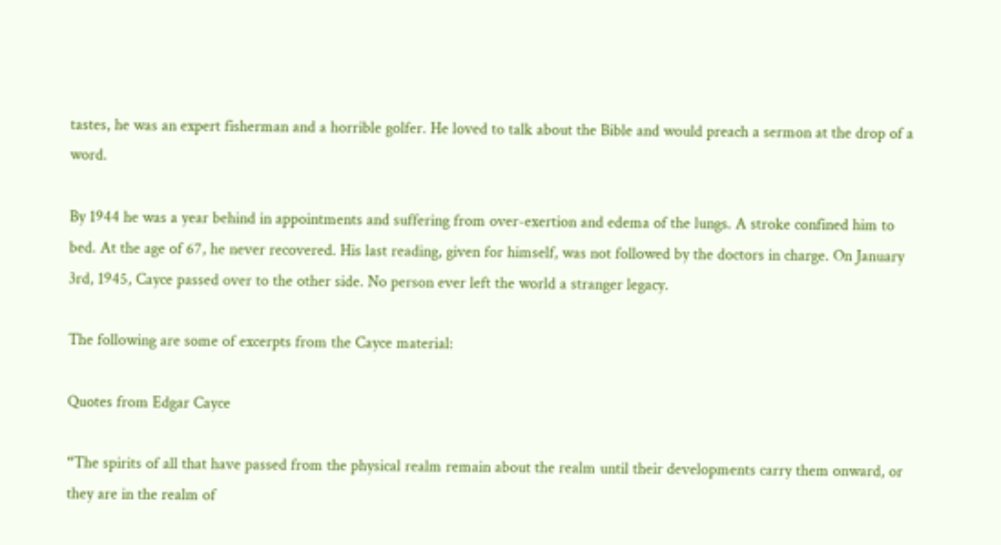tastes, he was an expert fisherman and a horrible golfer. He loved to talk about the Bible and would preach a sermon at the drop of a word.

By 1944 he was a year behind in appointments and suffering from over-exertion and edema of the lungs. A stroke confined him to bed. At the age of 67, he never recovered. His last reading, given for himself, was not followed by the doctors in charge. On January 3rd, 1945, Cayce passed over to the other side. No person ever left the world a stranger legacy.

The following are some of excerpts from the Cayce material:

Quotes from Edgar Cayce

“The spirits of all that have passed from the physical realm remain about the realm until their developments carry them onward, or they are in the realm of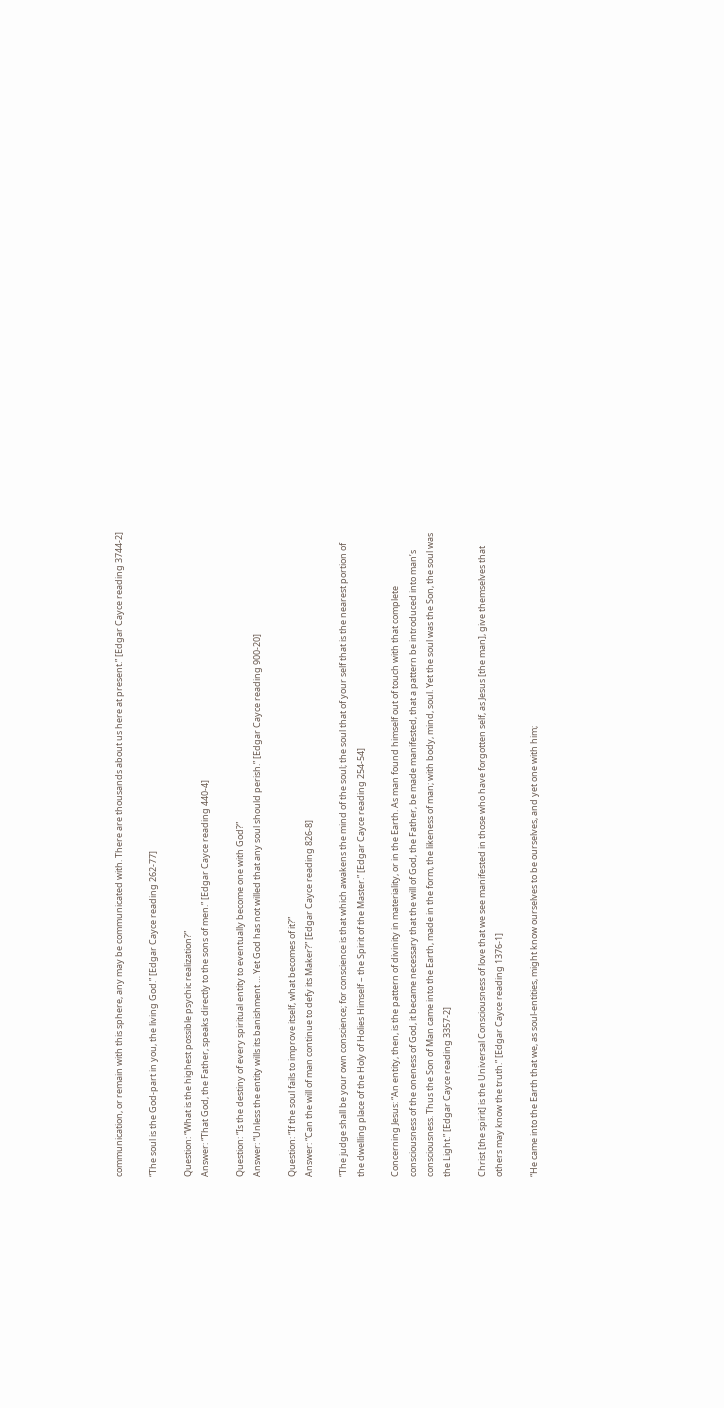communication, or remain with this sphere, any may be communicated with. There are thousands about us here at present.” [Edgar Cayce reading 3744-2]

“The soul is the God-part in you, the living God.” [Edgar Cayce reading 262-77]

Question: “What is the highest possible psychic realization?”
Answer: “That God, the Father, speaks directly to the sons of men.” [Edgar Cayce reading 440-4]

Question: “Is the destiny of every spiritual entity to eventually become one with God?”
Answer: “Unless the entity wills its banishment … Yet God has not willed that any soul should perish.” [Edgar Cayce reading 900-20]

Question: “If the soul fails to improve itself, what becomes of it?”
Answer: “Can the will of man continue to defy its Maker?” [Edgar Cayce reading 826-8]

“The judge shall be your own conscience; for conscience is that which awakens the mind of the soul; the soul that of your self that is the nearest portion of the dwelling place of the Holy of Holies Himself – the Spirit of the Master.” [Edgar Cayce reading 254-54]

Concerning Jesus: “An entity, then, is the pattern of divinity in materiality, or in the Earth. As man found himself out of touch with that complete consciousness of the oneness of God, it became necessary that the will of God, the Father, be made manifested, that a pattern be introduced into man’s consciousness. Thus the Son of Man came into the Earth, made in the form, the likeness of man; with body, mind, soul. Yet the soul was the Son, the soul was the Light.” [Edgar Cayce reading 3357-2]

Christ [the spirit] is the Universal Consciousness of love that we see manifested in those who have forgotten self, as Jesus [the man], give themselves that others may know the truth.” [Edgar Cayce reading 1376-1]

“He came into the Earth that we, as soul-entities, might know ourselves to be ourselves, and yet one with him;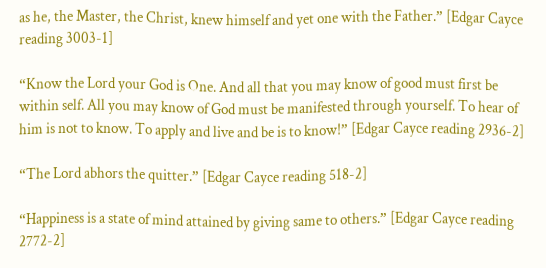as he, the Master, the Christ, knew himself and yet one with the Father.” [Edgar Cayce reading 3003-1]

“Know the Lord your God is One. And all that you may know of good must first be within self. All you may know of God must be manifested through yourself. To hear of him is not to know. To apply and live and be is to know!” [Edgar Cayce reading 2936-2]

“The Lord abhors the quitter.” [Edgar Cayce reading 518-2]

“Happiness is a state of mind attained by giving same to others.” [Edgar Cayce reading 2772-2]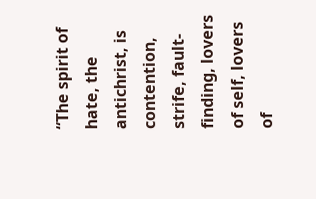“The spirit of hate, the antichrist, is contention, strife, fault-finding, lovers of self, lovers of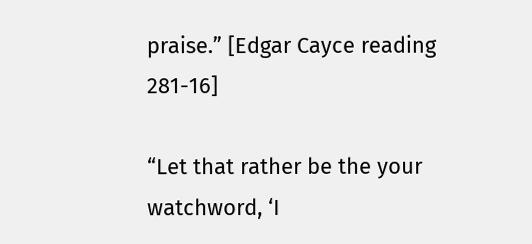praise.” [Edgar Cayce reading 281-16]

“Let that rather be the your watchword, ‘I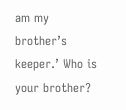am my brother’s keeper.’ Who is your brother?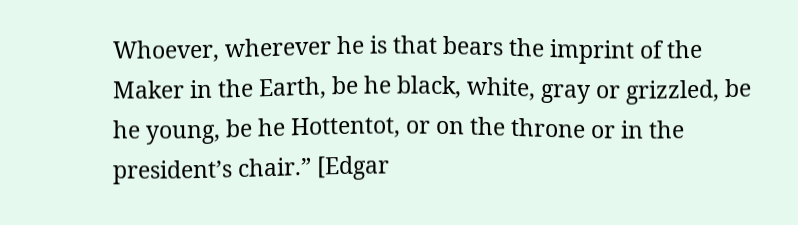Whoever, wherever he is that bears the imprint of the Maker in the Earth, be he black, white, gray or grizzled, be he young, be he Hottentot, or on the throne or in the president’s chair.” [Edgar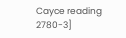Cayce reading 2780-3]